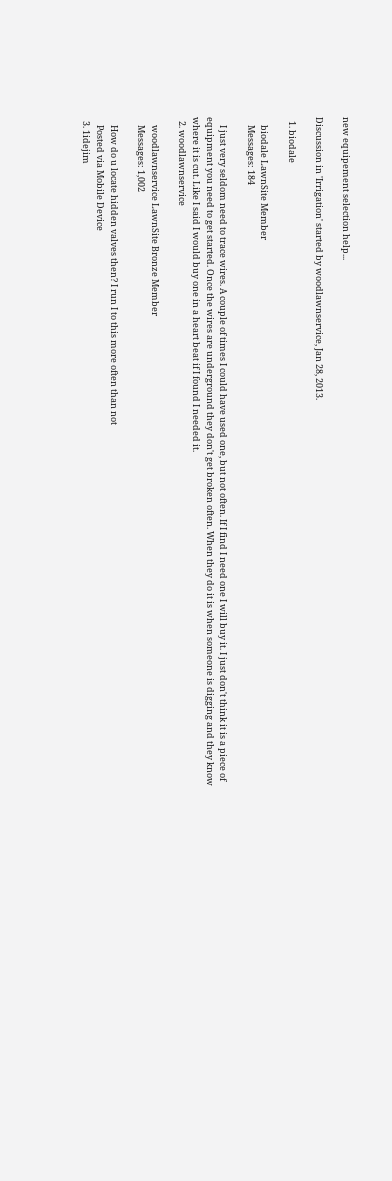new equipement selection help...

Discussion in 'Irrigation' started by woodlawnservice, Jan 28, 2013.

  1. biodale

    biodale LawnSite Member
    Messages: 184

    I just very seldom need to trace wires. A couple of times I could have used one, but not often. If I find I need one I will buy it. I just don't think it is a piece of equipment you need to get started. Once the wires are underground they don't get broken often. When they do it is when someone is digging and they know where it is cut. Like I said I would buy one in a heart beat if I found I needed it.
  2. woodlawnservice

    woodlawnservice LawnSite Bronze Member
    Messages: 1,002

    How do u locate hidden valves then? I run I to this more often than not
    Posted via Mobile Device
  3. 1idejim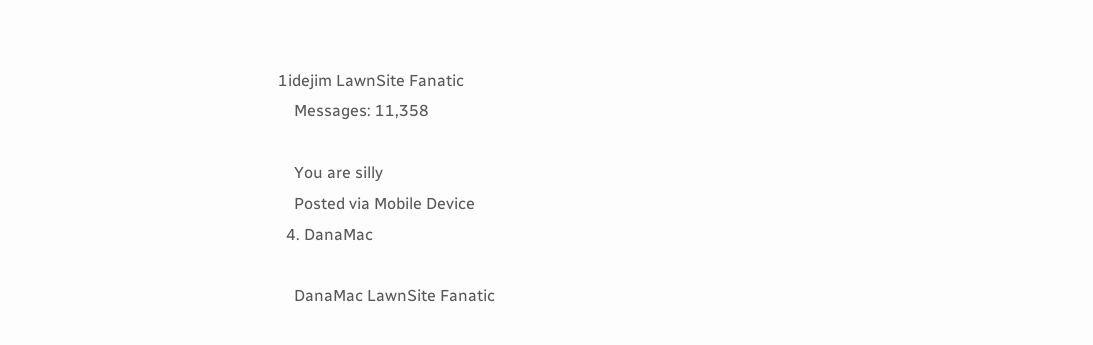1idejim LawnSite Fanatic
    Messages: 11,358

    You are silly
    Posted via Mobile Device
  4. DanaMac

    DanaMac LawnSite Fanatic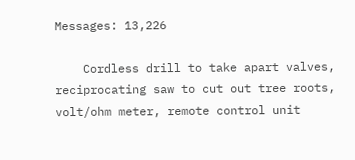Messages: 13,226

    Cordless drill to take apart valves, reciprocating saw to cut out tree roots, volt/ohm meter, remote control unit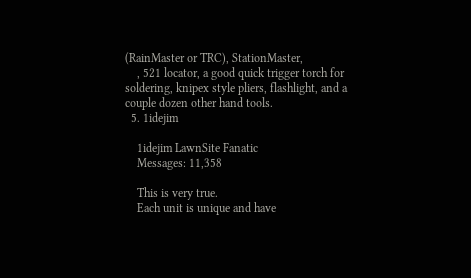(RainMaster or TRC), StationMaster,
    , 521 locator, a good quick trigger torch for soldering, knipex style pliers, flashlight, and a couple dozen other hand tools.
  5. 1idejim

    1idejim LawnSite Fanatic
    Messages: 11,358

    This is very true.
    Each unit is unique and have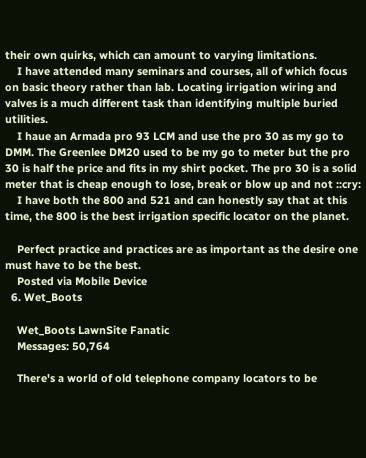their own quirks, which can amount to varying limitations.
    I have attended many seminars and courses, all of which focus on basic theory rather than lab. Locating irrigation wiring and valves is a much different task than identifying multiple buried utilities.
    I haue an Armada pro 93 LCM and use the pro 30 as my go to DMM. The Greenlee DM20 used to be my go to meter but the pro 30 is half the price and fits in my shirt pocket. The pro 30 is a solid meter that is cheap enough to lose, break or blow up and not ::cry:
    I have both the 800 and 521 and can honestly say that at this time, the 800 is the best irrigation specific locator on the planet.

    Perfect practice and practices are as important as the desire one must have to be the best.
    Posted via Mobile Device
  6. Wet_Boots

    Wet_Boots LawnSite Fanatic
    Messages: 50,764

    There's a world of old telephone company locators to be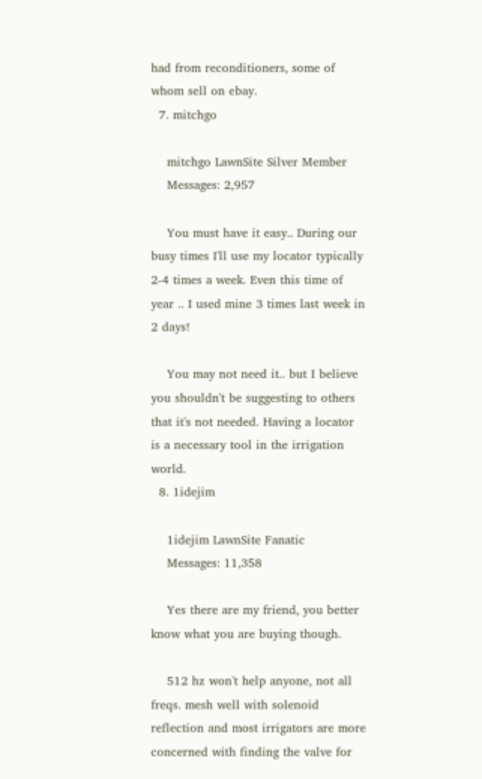had from reconditioners, some of whom sell on ebay.
  7. mitchgo

    mitchgo LawnSite Silver Member
    Messages: 2,957

    You must have it easy.. During our busy times I'll use my locator typically 2-4 times a week. Even this time of year .. I used mine 3 times last week in 2 days!

    You may not need it.. but I believe you shouldn't be suggesting to others that it's not needed. Having a locator is a necessary tool in the irrigation world.
  8. 1idejim

    1idejim LawnSite Fanatic
    Messages: 11,358

    Yes there are my friend, you better know what you are buying though.

    512 hz won't help anyone, not all freqs. mesh well with solenoid reflection and most irrigators are more concerned with finding the valve for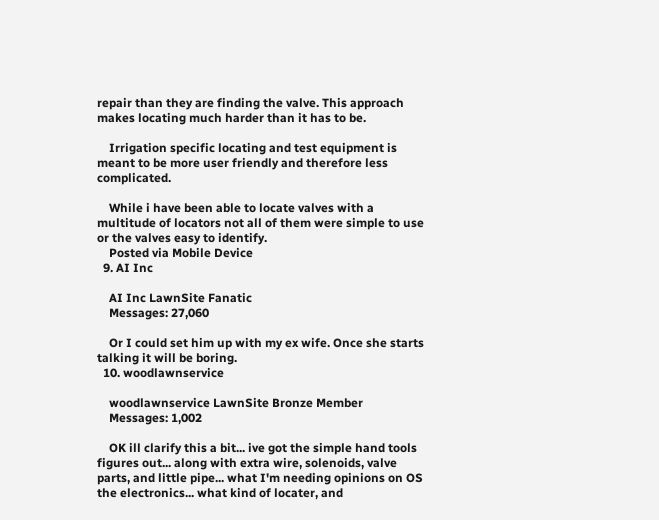repair than they are finding the valve. This approach makes locating much harder than it has to be.

    Irrigation specific locating and test equipment is meant to be more user friendly and therefore less complicated.

    While i have been able to locate valves with a multitude of locators not all of them were simple to use or the valves easy to identify.
    Posted via Mobile Device
  9. AI Inc

    AI Inc LawnSite Fanatic
    Messages: 27,060

    Or I could set him up with my ex wife. Once she starts talking it will be boring.
  10. woodlawnservice

    woodlawnservice LawnSite Bronze Member
    Messages: 1,002

    OK ill clarify this a bit... ive got the simple hand tools figures out... along with extra wire, solenoids, valve parts, and little pipe... what I'm needing opinions on OS the electronics... what kind of locater, and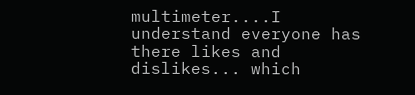multimeter....I understand everyone has there likes and dislikes... which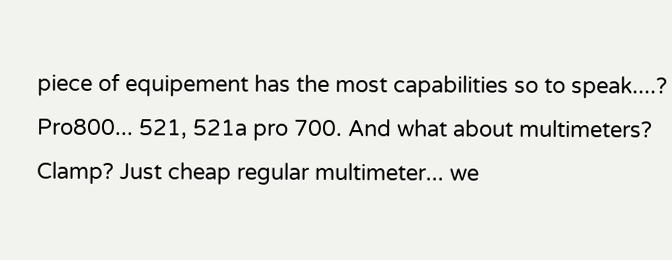piece of equipement has the most capabilities so to speak....? Pro800... 521, 521a pro 700. And what about multimeters? Clamp? Just cheap regular multimeter... we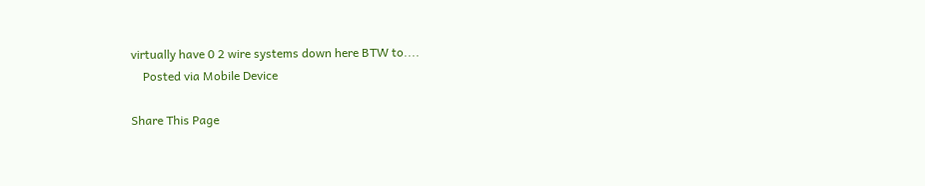virtually have 0 2 wire systems down here BTW to....
    Posted via Mobile Device

Share This Page